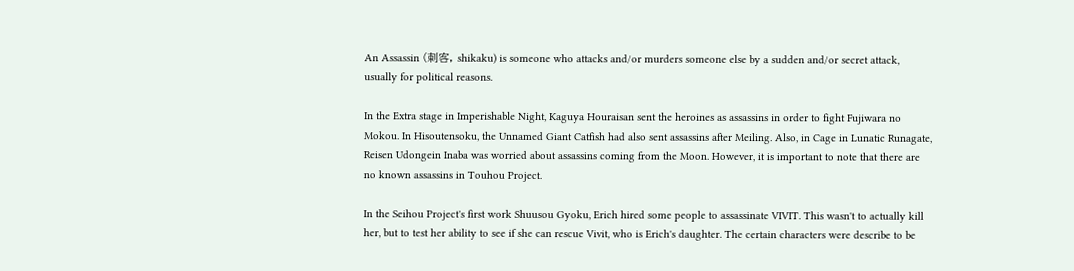An Assassin (刺客, shikaku) is someone who attacks and/or murders someone else by a sudden and/or secret attack, usually for political reasons.

In the Extra stage in Imperishable Night, Kaguya Houraisan sent the heroines as assassins in order to fight Fujiwara no Mokou. In Hisoutensoku, the Unnamed Giant Catfish had also sent assassins after Meiling. Also, in Cage in Lunatic Runagate, Reisen Udongein Inaba was worried about assassins coming from the Moon. However, it is important to note that there are no known assassins in Touhou Project.

In the Seihou Project's first work Shuusou Gyoku, Erich hired some people to assassinate VIVIT. This wasn't to actually kill her, but to test her ability to see if she can rescue Vivit, who is Erich's daughter. The certain characters were describe to be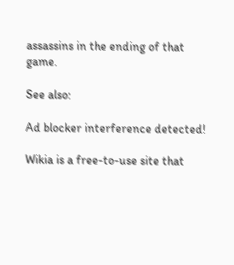assassins in the ending of that game.

See also:

Ad blocker interference detected!

Wikia is a free-to-use site that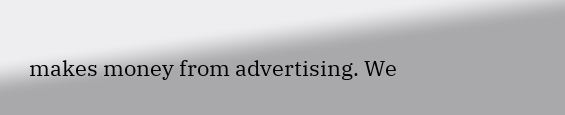makes money from advertising. We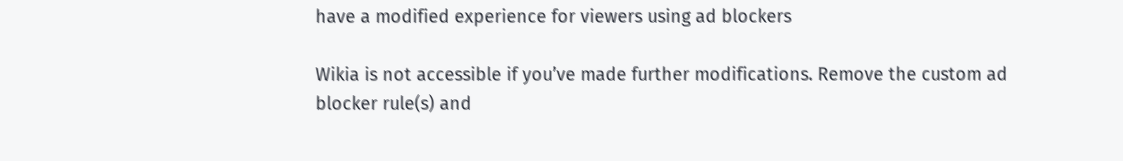have a modified experience for viewers using ad blockers

Wikia is not accessible if you’ve made further modifications. Remove the custom ad blocker rule(s) and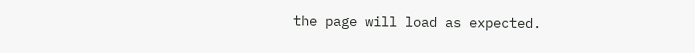the page will load as expected.